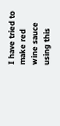I have tried to make red wine sauce using this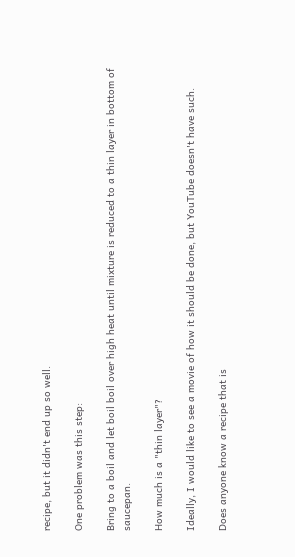recipe, but it didn't end up so well.

One problem was this step:

Bring to a boil and let boil boil over high heat until mixture is reduced to a thin layer in bottom of saucepan.

How much is a "thin layer"?

Ideally, I would like to see a movie of how it should be done, but YouTube doesn't have such.

Does anyone know a recipe that is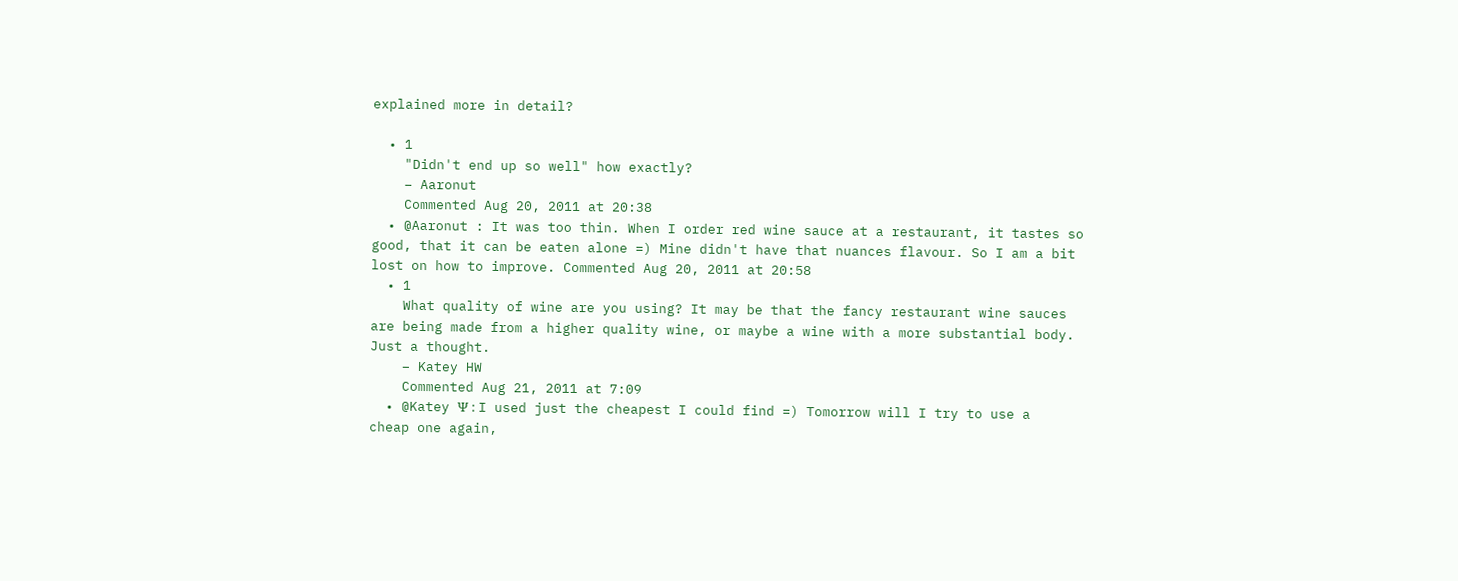explained more in detail?

  • 1
    "Didn't end up so well" how exactly?
    – Aaronut
    Commented Aug 20, 2011 at 20:38
  • @Aaronut : It was too thin. When I order red wine sauce at a restaurant, it tastes so good, that it can be eaten alone =) Mine didn't have that nuances flavour. So I am a bit lost on how to improve. Commented Aug 20, 2011 at 20:58
  • 1
    What quality of wine are you using? It may be that the fancy restaurant wine sauces are being made from a higher quality wine, or maybe a wine with a more substantial body. Just a thought.
    – Katey HW
    Commented Aug 21, 2011 at 7:09
  • @Katey Ψ : I used just the cheapest I could find =) Tomorrow will I try to use a cheap one again,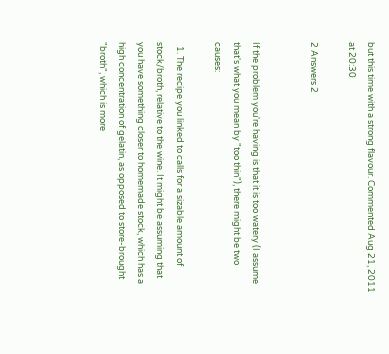but this time with a strong flavour. Commented Aug 21, 2011 at 20:30

2 Answers 2


If the problem you're having is that it is too watery (I assume that's what you mean by "too thin"), there might be two causes:

  1. The recipe you linked to calls for a sizable amount of stock/broth, relative to the wine. It might be assuming that you have something closer to homemade stock, which has a high concentration of gelatin, as opposed to store-brought "broth", which is more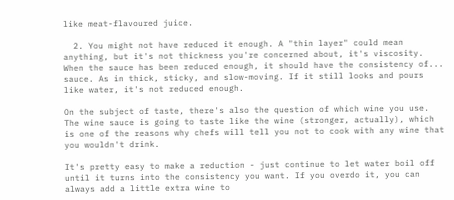like meat-flavoured juice.

  2. You might not have reduced it enough. A "thin layer" could mean anything, but it's not thickness you're concerned about, it's viscosity. When the sauce has been reduced enough, it should have the consistency of... sauce. As in thick, sticky, and slow-moving. If it still looks and pours like water, it's not reduced enough.

On the subject of taste, there's also the question of which wine you use. The wine sauce is going to taste like the wine (stronger, actually), which is one of the reasons why chefs will tell you not to cook with any wine that you wouldn't drink.

It's pretty easy to make a reduction - just continue to let water boil off until it turns into the consistency you want. If you overdo it, you can always add a little extra wine to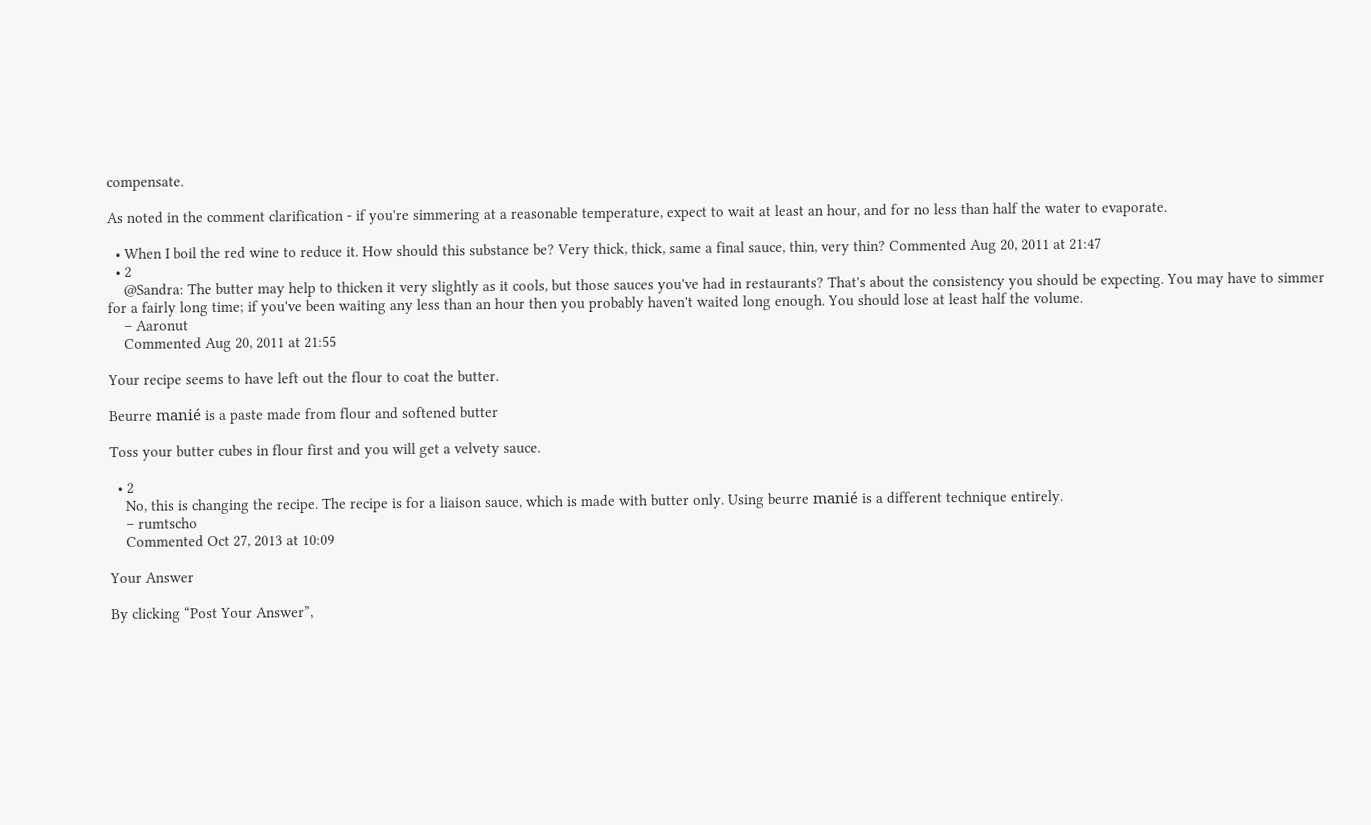compensate.

As noted in the comment clarification - if you're simmering at a reasonable temperature, expect to wait at least an hour, and for no less than half the water to evaporate.

  • When I boil the red wine to reduce it. How should this substance be? Very thick, thick, same a final sauce, thin, very thin? Commented Aug 20, 2011 at 21:47
  • 2
    @Sandra: The butter may help to thicken it very slightly as it cools, but those sauces you've had in restaurants? That's about the consistency you should be expecting. You may have to simmer for a fairly long time; if you've been waiting any less than an hour then you probably haven't waited long enough. You should lose at least half the volume.
    – Aaronut
    Commented Aug 20, 2011 at 21:55

Your recipe seems to have left out the flour to coat the butter.

Beurre manié is a paste made from flour and softened butter

Toss your butter cubes in flour first and you will get a velvety sauce.

  • 2
    No, this is changing the recipe. The recipe is for a liaison sauce, which is made with butter only. Using beurre manié is a different technique entirely.
    – rumtscho
    Commented Oct 27, 2013 at 10:09

Your Answer

By clicking “Post Your Answer”,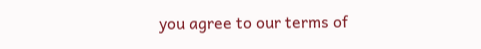you agree to our terms of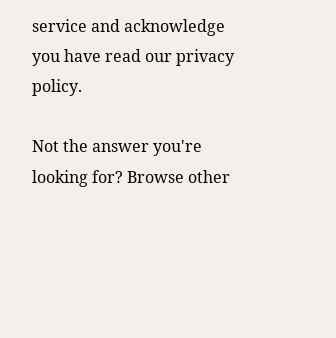service and acknowledge you have read our privacy policy.

Not the answer you're looking for? Browse other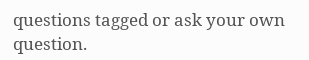questions tagged or ask your own question.